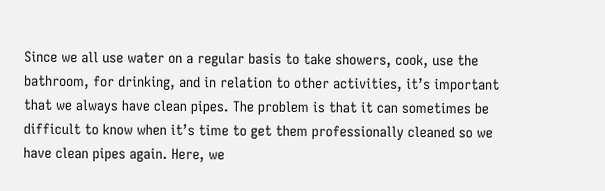Since we all use water on a regular basis to take showers, cook, use the bathroom, for drinking, and in relation to other activities, it’s important that we always have clean pipes. The problem is that it can sometimes be difficult to know when it’s time to get them professionally cleaned so we have clean pipes again. Here, we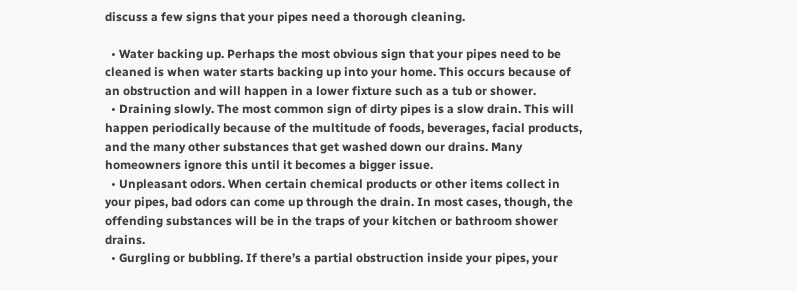discuss a few signs that your pipes need a thorough cleaning.

  • Water backing up. Perhaps the most obvious sign that your pipes need to be cleaned is when water starts backing up into your home. This occurs because of an obstruction and will happen in a lower fixture such as a tub or shower.
  • Draining slowly. The most common sign of dirty pipes is a slow drain. This will happen periodically because of the multitude of foods, beverages, facial products, and the many other substances that get washed down our drains. Many homeowners ignore this until it becomes a bigger issue.
  • Unpleasant odors. When certain chemical products or other items collect in your pipes, bad odors can come up through the drain. In most cases, though, the offending substances will be in the traps of your kitchen or bathroom shower drains.
  • Gurgling or bubbling. If there’s a partial obstruction inside your pipes, your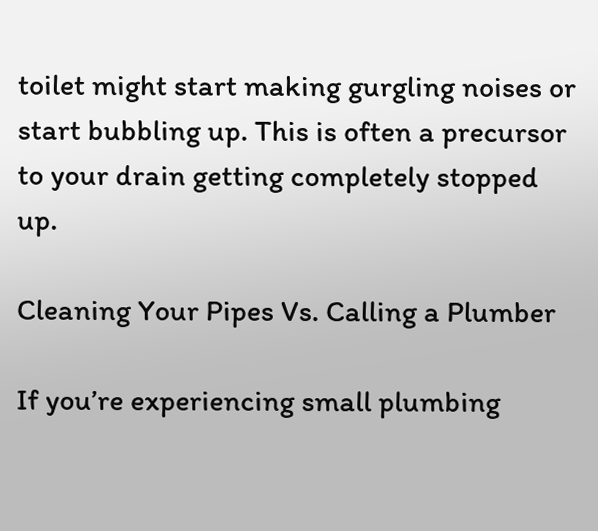toilet might start making gurgling noises or start bubbling up. This is often a precursor to your drain getting completely stopped up.

Cleaning Your Pipes Vs. Calling a Plumber

If you’re experiencing small plumbing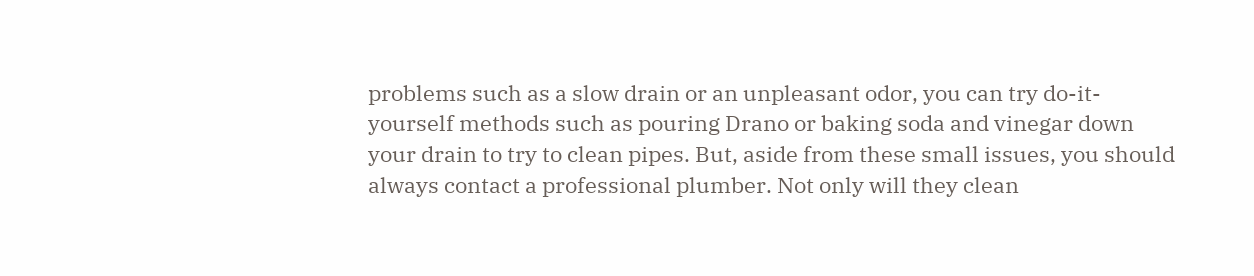problems such as a slow drain or an unpleasant odor, you can try do-it-yourself methods such as pouring Drano or baking soda and vinegar down your drain to try to clean pipes. But, aside from these small issues, you should always contact a professional plumber. Not only will they clean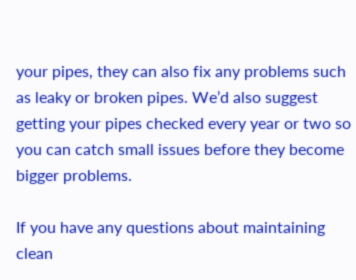your pipes, they can also fix any problems such as leaky or broken pipes. We’d also suggest getting your pipes checked every year or two so you can catch small issues before they become bigger problems.

If you have any questions about maintaining clean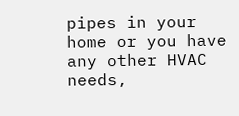pipes in your home or you have any other HVAC needs,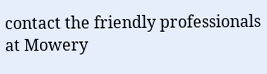contact the friendly professionals at Mowery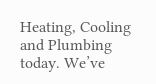Heating, Cooling and Plumbing today. We’ve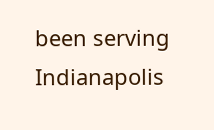been serving Indianapolis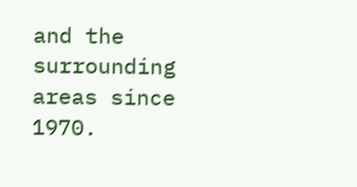and the surrounding areas since 1970.